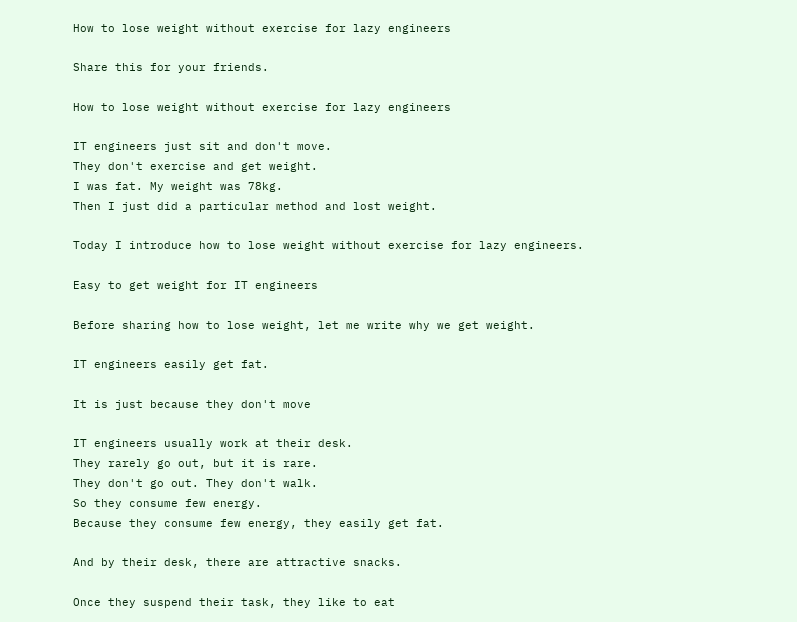How to lose weight without exercise for lazy engineers

Share this for your friends.

How to lose weight without exercise for lazy engineers

IT engineers just sit and don't move.
They don't exercise and get weight.
I was fat. My weight was 78kg.
Then I just did a particular method and lost weight.

Today I introduce how to lose weight without exercise for lazy engineers.

Easy to get weight for IT engineers

Before sharing how to lose weight, let me write why we get weight.

IT engineers easily get fat.

It is just because they don't move

IT engineers usually work at their desk.
They rarely go out, but it is rare.
They don't go out. They don't walk.
So they consume few energy.
Because they consume few energy, they easily get fat.

And by their desk, there are attractive snacks.

Once they suspend their task, they like to eat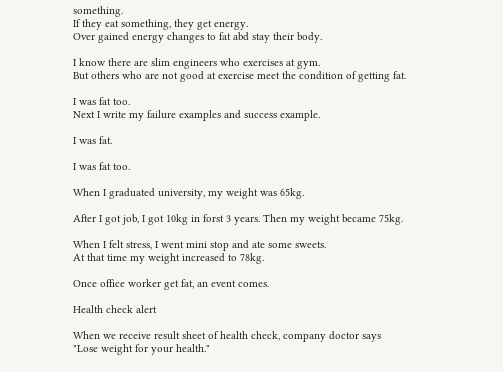something.
If they eat something, they get energy.
Over gained energy changes to fat abd stay their body.

I know there are slim engineers who exercises at gym.
But others who are not good at exercise meet the condition of getting fat.

I was fat too.
Next I write my failure examples and success example.

I was fat.

I was fat too.

When I graduated university, my weight was 65kg.

After I got job, I got 10kg in forst 3 years. Then my weight became 75kg.

When I felt stress, I went mini stop and ate some sweets.
At that time my weight increased to 78kg.

Once office worker get fat, an event comes.

Health check alert

When we receive result sheet of health check, company doctor says
"Lose weight for your health."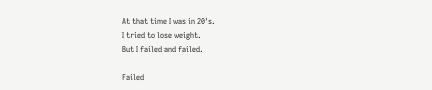At that time I was in 20's.
I tried to lose weight.
But I failed and failed.

Failed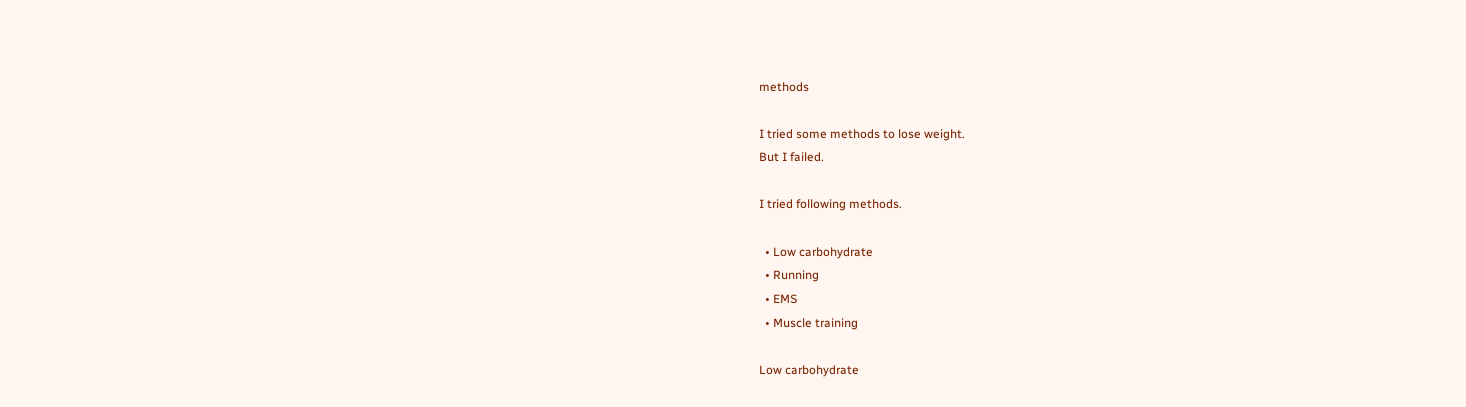methods

I tried some methods to lose weight.
But I failed.

I tried following methods.

  • Low carbohydrate
  • Running
  • EMS
  • Muscle training

Low carbohydrate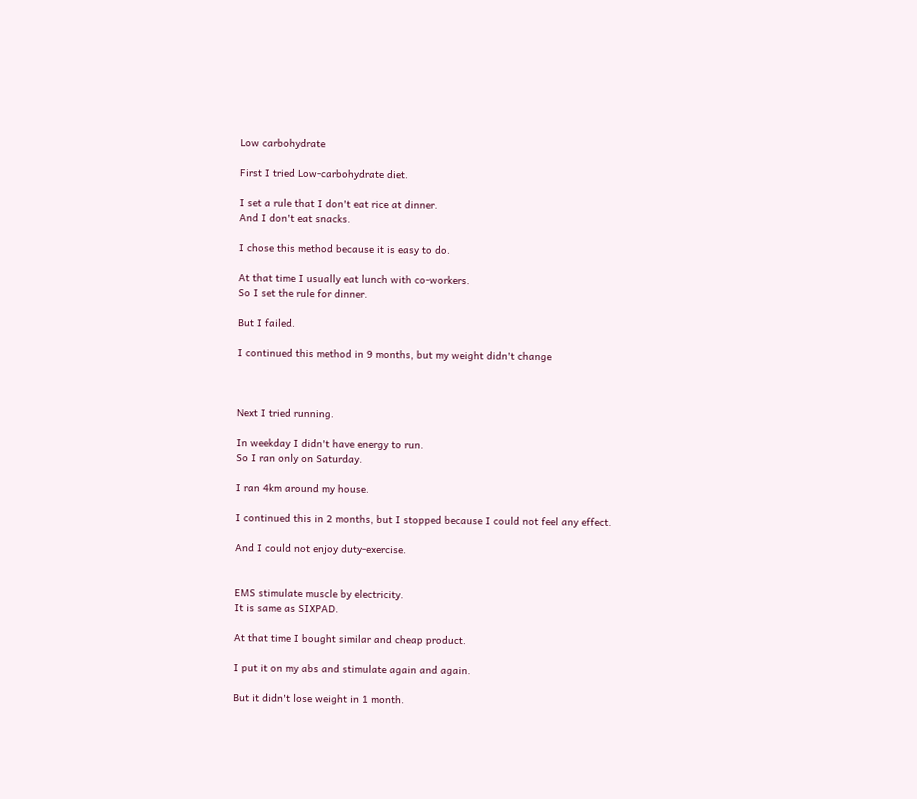Low carbohydrate

First I tried Low-carbohydrate diet.

I set a rule that I don't eat rice at dinner.
And I don't eat snacks.

I chose this method because it is easy to do.

At that time I usually eat lunch with co-workers.
So I set the rule for dinner.

But I failed.

I continued this method in 9 months, but my weight didn't change



Next I tried running.

In weekday I didn't have energy to run.
So I ran only on Saturday.

I ran 4km around my house.

I continued this in 2 months, but I stopped because I could not feel any effect.

And I could not enjoy duty-exercise.


EMS stimulate muscle by electricity.
It is same as SIXPAD.

At that time I bought similar and cheap product.

I put it on my abs and stimulate again and again.

But it didn't lose weight in 1 month.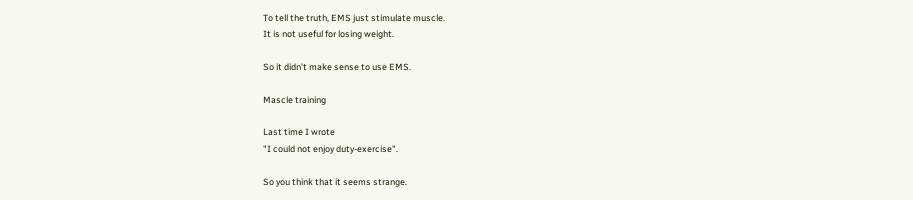To tell the truth, EMS just stimulate muscle.
It is not useful for losing weight.

So it didn't make sense to use EMS.

Mascle training

Last time I wrote
"I could not enjoy duty-exercise".

So you think that it seems strange.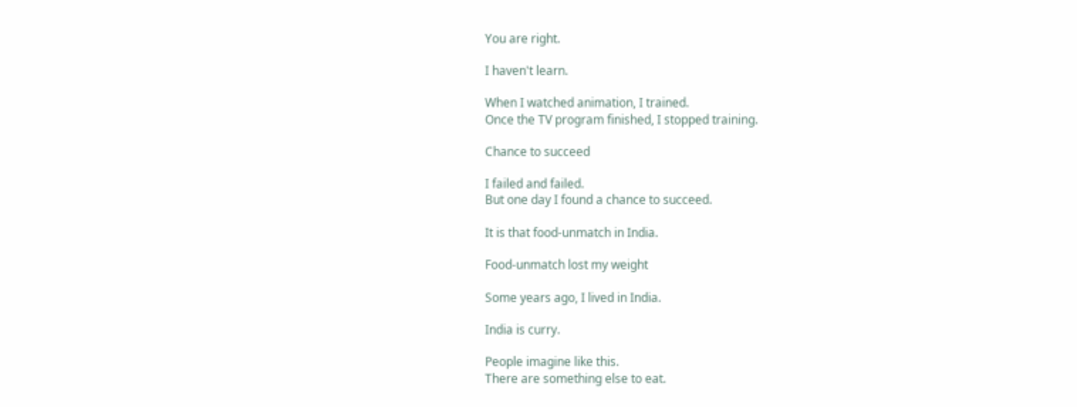You are right.

I haven't learn.

When I watched animation, I trained.
Once the TV program finished, I stopped training.

Chance to succeed

I failed and failed.
But one day I found a chance to succeed.

It is that food-unmatch in India.

Food-unmatch lost my weight

Some years ago, I lived in India.

India is curry.

People imagine like this.
There are something else to eat.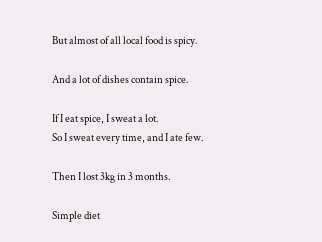But almost of all local food is spicy.

And a lot of dishes contain spice.

If I eat spice, I sweat a lot.
So I sweat every time, and I ate few.

Then I lost 3kg in 3 months.

Simple diet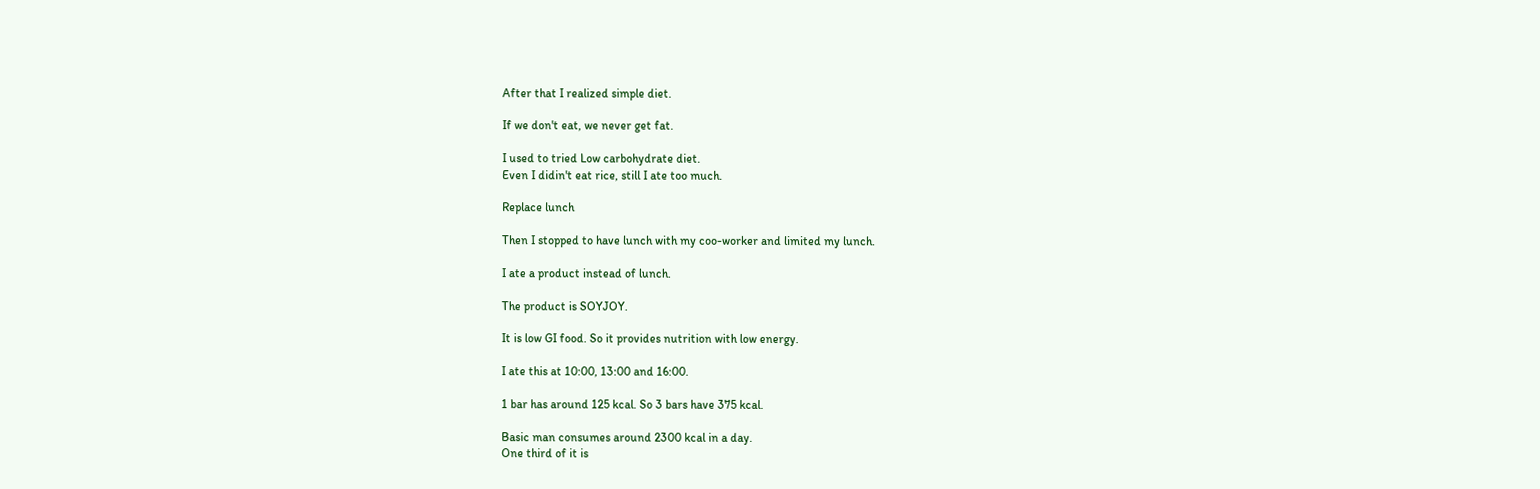After that I realized simple diet.

If we don't eat, we never get fat.

I used to tried Low carbohydrate diet.
Even I didin't eat rice, still I ate too much.

Replace lunch

Then I stopped to have lunch with my coo-worker and limited my lunch.

I ate a product instead of lunch.

The product is SOYJOY.

It is low GI food. So it provides nutrition with low energy.

I ate this at 10:00, 13:00 and 16:00.

1 bar has around 125 kcal. So 3 bars have 375 kcal.

Basic man consumes around 2300 kcal in a day.
One third of it is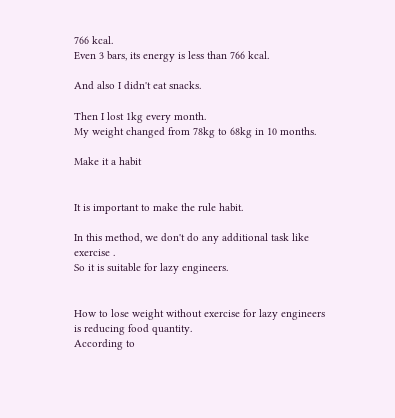766 kcal.
Even 3 bars, its energy is less than 766 kcal.

And also I didn't eat snacks.

Then I lost 1kg every month.
My weight changed from 78kg to 68kg in 10 months.

Make it a habit


It is important to make the rule habit.

In this method, we don't do any additional task like exercise .
So it is suitable for lazy engineers.


How to lose weight without exercise for lazy engineers is reducing food quantity.
According to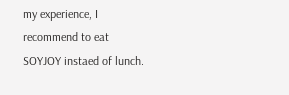my experience, I recommend to eat SOYJOY instaed of lunch.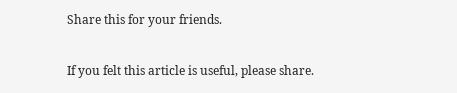Share this for your friends.

If you felt this article is useful, please share.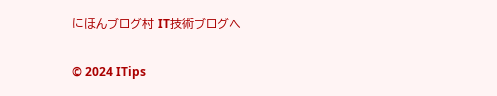にほんブログ村 IT技術ブログへ


© 2024 ITips